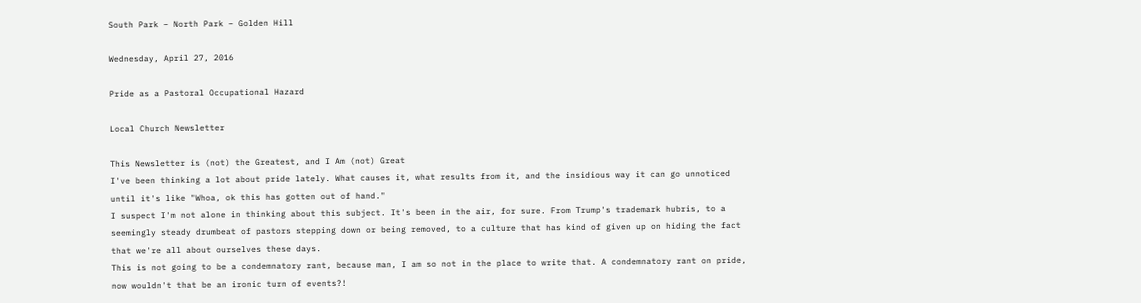South Park – North Park – Golden Hill

Wednesday, April 27, 2016

Pride as a Pastoral Occupational Hazard

Local Church Newsletter

This Newsletter is (not) the Greatest, and I Am (not) Great
I've been thinking a lot about pride lately. What causes it, what results from it, and the insidious way it can go unnoticed until it's like "Whoa, ok this has gotten out of hand."
I suspect I'm not alone in thinking about this subject. It's been in the air, for sure. From Trump's trademark hubris, to a seemingly steady drumbeat of pastors stepping down or being removed, to a culture that has kind of given up on hiding the fact that we're all about ourselves these days.
This is not going to be a condemnatory rant, because man, I am so not in the place to write that. A condemnatory rant on pride, now wouldn't that be an ironic turn of events?!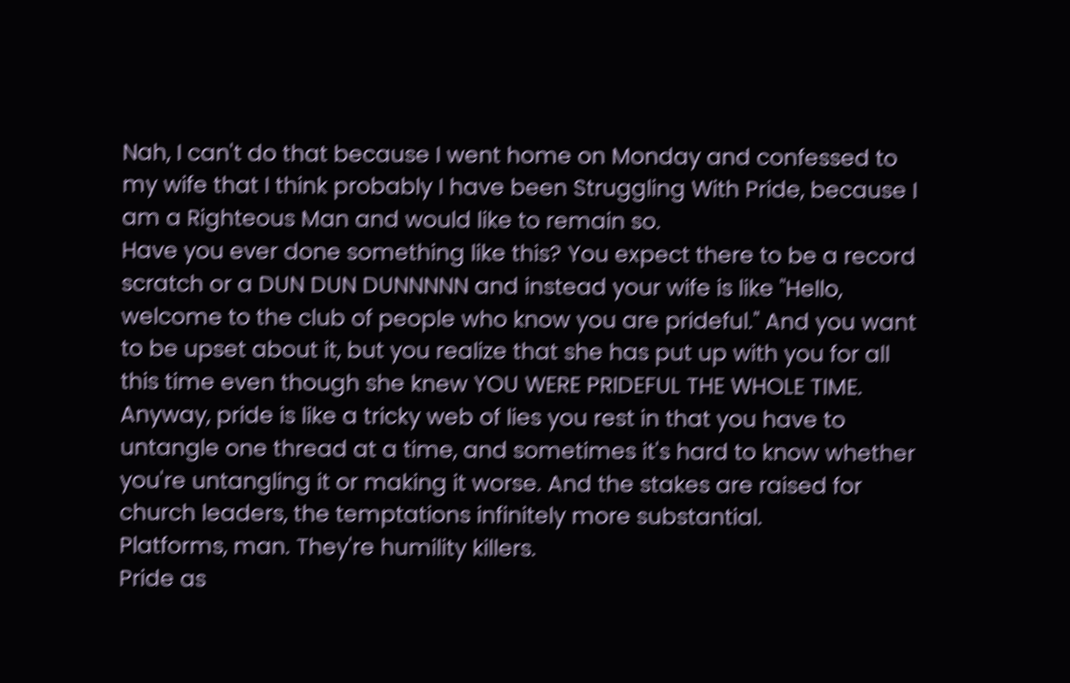Nah, I can't do that because I went home on Monday and confessed to my wife that I think probably I have been Struggling With Pride, because I am a Righteous Man and would like to remain so.
Have you ever done something like this? You expect there to be a record scratch or a DUN DUN DUNNNNN and instead your wife is like "Hello, welcome to the club of people who know you are prideful." And you want to be upset about it, but you realize that she has put up with you for all this time even though she knew YOU WERE PRIDEFUL THE WHOLE TIME.
Anyway, pride is like a tricky web of lies you rest in that you have to untangle one thread at a time, and sometimes it's hard to know whether you're untangling it or making it worse. And the stakes are raised for church leaders, the temptations infinitely more substantial.
Platforms, man. They're humility killers.
Pride as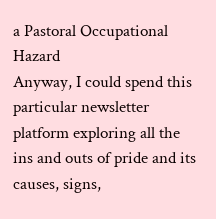a Pastoral Occupational Hazard
Anyway, I could spend this particular newsletter platform exploring all the ins and outs of pride and its causes, signs,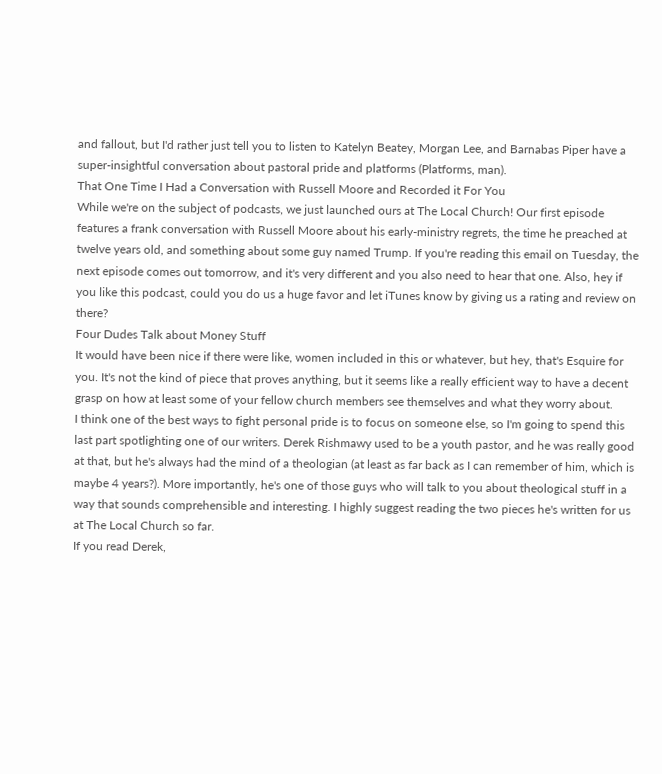and fallout, but I'd rather just tell you to listen to Katelyn Beatey, Morgan Lee, and Barnabas Piper have a super-insightful conversation about pastoral pride and platforms (Platforms, man).
That One Time I Had a Conversation with Russell Moore and Recorded it For You
While we're on the subject of podcasts, we just launched ours at The Local Church! Our first episode features a frank conversation with Russell Moore about his early-ministry regrets, the time he preached at twelve years old, and something about some guy named Trump. If you're reading this email on Tuesday, the next episode comes out tomorrow, and it's very different and you also need to hear that one. Also, hey if you like this podcast, could you do us a huge favor and let iTunes know by giving us a rating and review on there?
Four Dudes Talk about Money Stuff
It would have been nice if there were like, women included in this or whatever, but hey, that's Esquire for you. It's not the kind of piece that proves anything, but it seems like a really efficient way to have a decent grasp on how at least some of your fellow church members see themselves and what they worry about.
I think one of the best ways to fight personal pride is to focus on someone else, so I'm going to spend this last part spotlighting one of our writers. Derek Rishmawy used to be a youth pastor, and he was really good at that, but he's always had the mind of a theologian (at least as far back as I can remember of him, which is maybe 4 years?). More importantly, he's one of those guys who will talk to you about theological stuff in a way that sounds comprehensible and interesting. I highly suggest reading the two pieces he's written for us at The Local Church so far.
If you read Derek,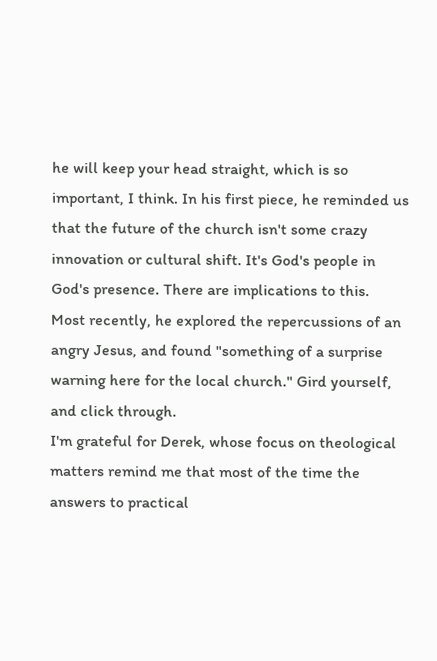he will keep your head straight, which is so important, I think. In his first piece, he reminded us that the future of the church isn't some crazy innovation or cultural shift. It's God's people in God's presence. There are implications to this.
Most recently, he explored the repercussions of an angry Jesus, and found "something of a surprise warning here for the local church." Gird yourself, and click through.
I'm grateful for Derek, whose focus on theological matters remind me that most of the time the answers to practical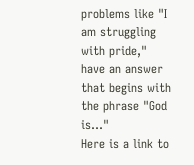problems like "I am struggling with pride," have an answer that begins with the phrase "God is…"
Here is a link to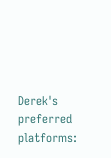Derek's preferred platforms: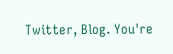Twitter, Blog. You're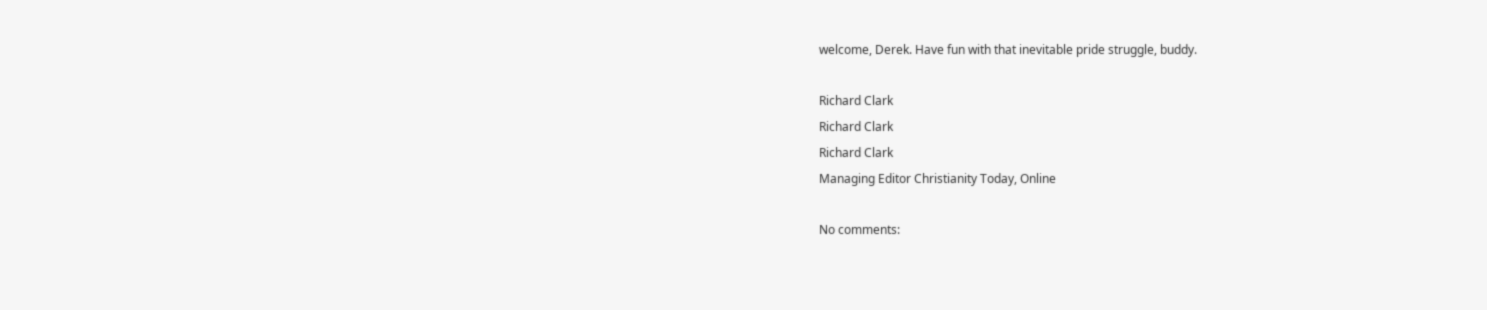welcome, Derek. Have fun with that inevitable pride struggle, buddy.

Richard Clark
Richard Clark
Richard Clark
Managing Editor Christianity Today, Online

No comments: